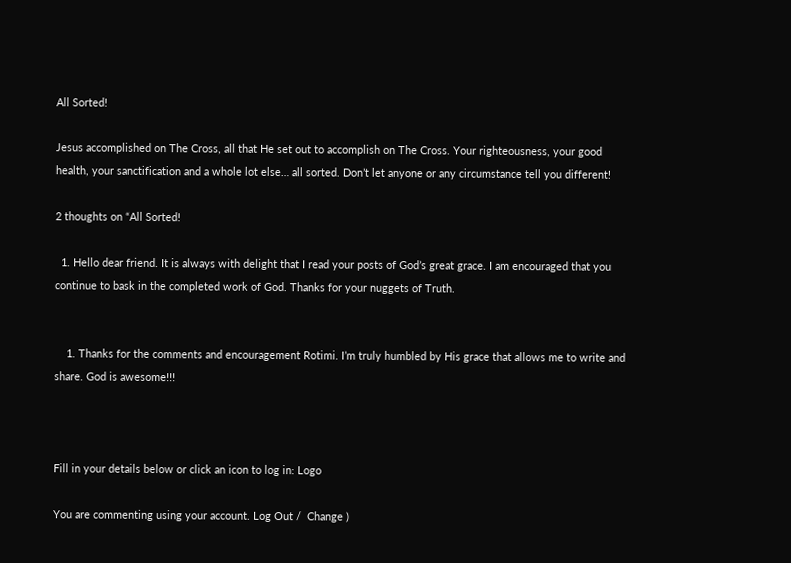All Sorted!

Jesus accomplished on The Cross, all that He set out to accomplish on The Cross. Your righteousness, your good health, your sanctification and a whole lot else… all sorted. Don’t let anyone or any circumstance tell you different!

2 thoughts on “All Sorted!

  1. Hello dear friend. It is always with delight that I read your posts of God’s great grace. I am encouraged that you continue to bask in the completed work of God. Thanks for your nuggets of Truth.


    1. Thanks for the comments and encouragement Rotimi. I’m truly humbled by His grace that allows me to write and share. God is awesome!!!



Fill in your details below or click an icon to log in: Logo

You are commenting using your account. Log Out /  Change )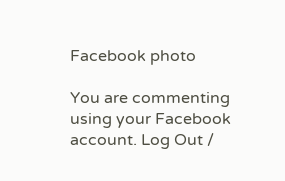Facebook photo

You are commenting using your Facebook account. Log Out /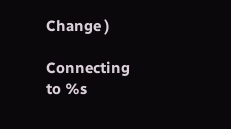Change )

Connecting to %s